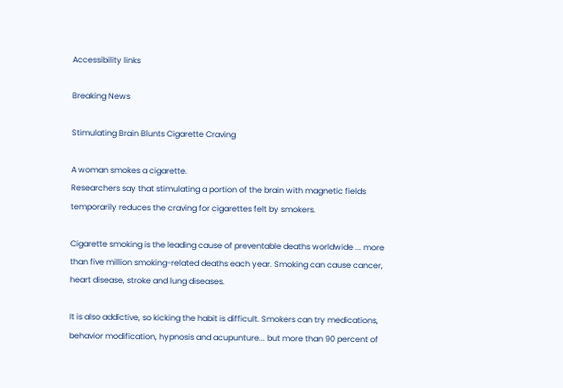Accessibility links

Breaking News

Stimulating Brain Blunts Cigarette Craving

A woman smokes a cigarette.
Researchers say that stimulating a portion of the brain with magnetic fields temporarily reduces the craving for cigarettes felt by smokers.

Cigarette smoking is the leading cause of preventable deaths worldwide ... more than five million smoking-related deaths each year. Smoking can cause cancer, heart disease, stroke and lung diseases.

It is also addictive, so kicking the habit is difficult. Smokers can try medications, behavior modification, hypnosis and acupunture... but more than 90 percent of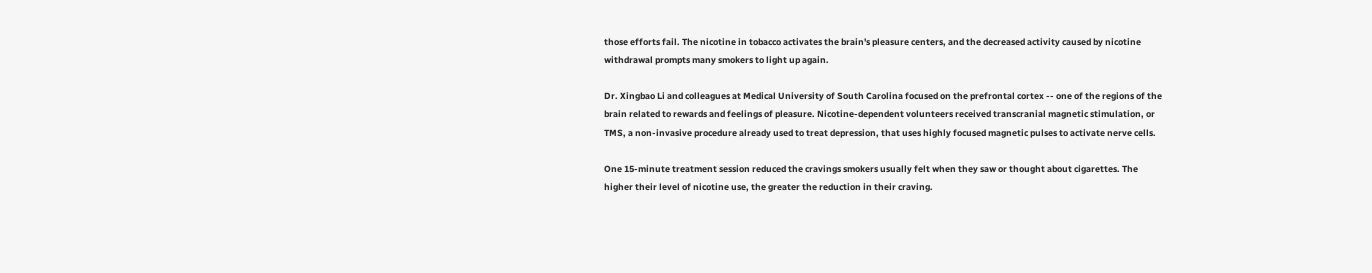those efforts fail. The nicotine in tobacco activates the brain's pleasure centers, and the decreased activity caused by nicotine withdrawal prompts many smokers to light up again.

Dr. Xingbao Li and colleagues at Medical University of South Carolina focused on the prefrontal cortex -- one of the regions of the brain related to rewards and feelings of pleasure. Nicotine-dependent volunteers received transcranial magnetic stimulation, or TMS, a non-invasive procedure already used to treat depression, that uses highly focused magnetic pulses to activate nerve cells.

One 15-minute treatment session reduced the cravings smokers usually felt when they saw or thought about cigarettes. The higher their level of nicotine use, the greater the reduction in their craving.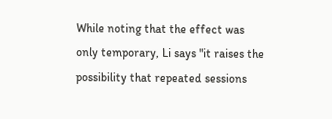While noting that the effect was only temporary, Li says "it raises the possibility that repeated sessions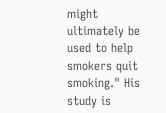might ultimately be used to help smokers quit smoking." His study is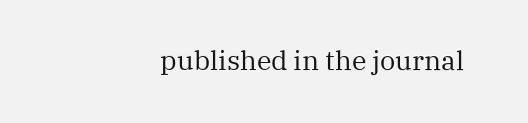published in the journal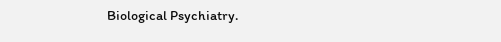Biological Psychiatry.